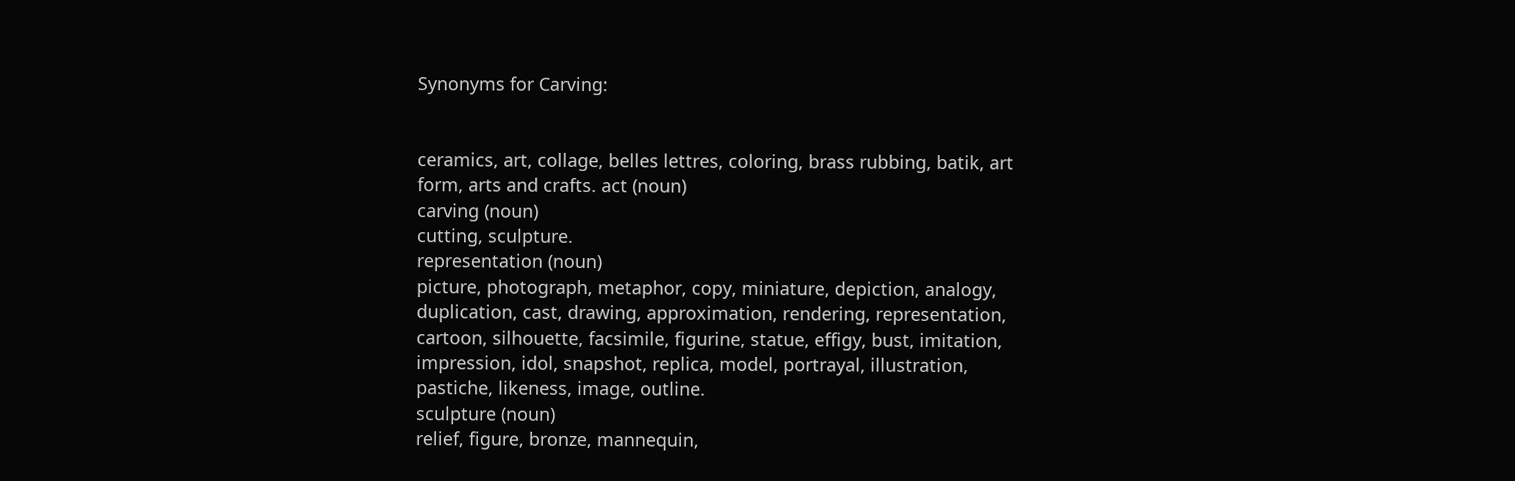Synonyms for Carving:


ceramics, art, collage, belles lettres, coloring, brass rubbing, batik, art form, arts and crafts. act (noun)
carving (noun)
cutting, sculpture.
representation (noun)
picture, photograph, metaphor, copy, miniature, depiction, analogy, duplication, cast, drawing, approximation, rendering, representation, cartoon, silhouette, facsimile, figurine, statue, effigy, bust, imitation, impression, idol, snapshot, replica, model, portrayal, illustration, pastiche, likeness, image, outline.
sculpture (noun)
relief, figure, bronze, mannequin,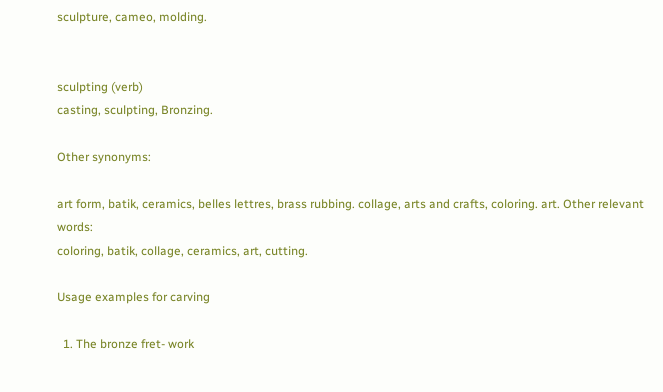sculpture, cameo, molding.


sculpting (verb)
casting, sculpting, Bronzing.

Other synonyms:

art form, batik, ceramics, belles lettres, brass rubbing. collage, arts and crafts, coloring. art. Other relevant words:
coloring, batik, collage, ceramics, art, cutting.

Usage examples for carving

  1. The bronze fret- work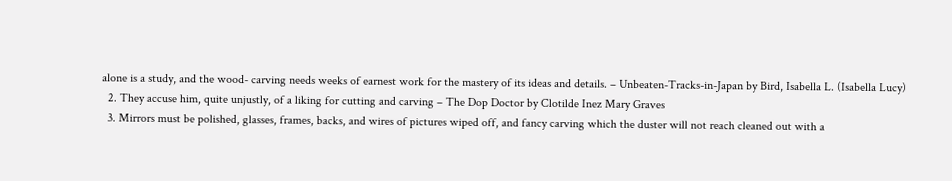alone is a study, and the wood- carving needs weeks of earnest work for the mastery of its ideas and details. – Unbeaten-Tracks-in-Japan by Bird, Isabella L. (Isabella Lucy)
  2. They accuse him, quite unjustly, of a liking for cutting and carving – The Dop Doctor by Clotilde Inez Mary Graves
  3. Mirrors must be polished, glasses, frames, backs, and wires of pictures wiped off, and fancy carving which the duster will not reach cleaned out with a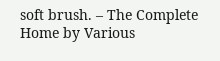soft brush. – The Complete Home by Various